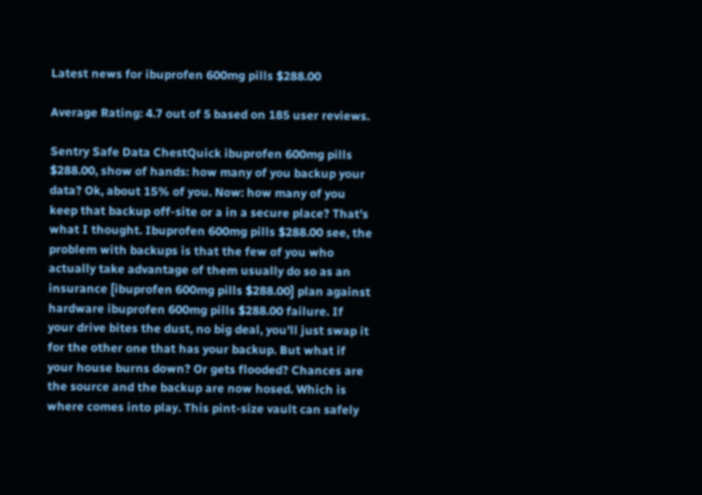Latest news for ibuprofen 600mg pills $288.00

Average Rating: 4.7 out of 5 based on 185 user reviews.

Sentry Safe Data ChestQuick ibuprofen 600mg pills $288.00, show of hands: how many of you backup your data? Ok, about 15% of you. Now: how many of you keep that backup off-site or a in a secure place? That's what I thought. Ibuprofen 600mg pills $288.00 see, the problem with backups is that the few of you who actually take advantage of them usually do so as an insurance [ibuprofen 600mg pills $288.00] plan against hardware ibuprofen 600mg pills $288.00 failure. If your drive bites the dust, no big deal, you'll just swap it for the other one that has your backup. But what if your house burns down? Or gets flooded? Chances are the source and the backup are now hosed. Which is where comes into play. This pint-size vault can safely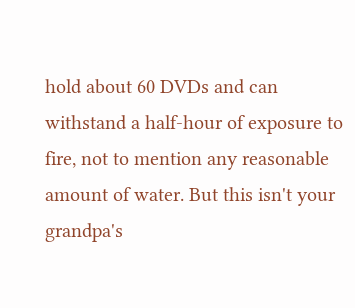hold about 60 DVDs and can withstand a half-hour of exposure to fire, not to mention any reasonable amount of water. But this isn't your grandpa's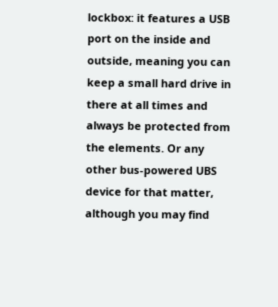lockbox: it features a USB port on the inside and outside, meaning you can keep a small hard drive in there at all times and always be protected from the elements. Or any other bus-powered UBS device for that matter, although you may find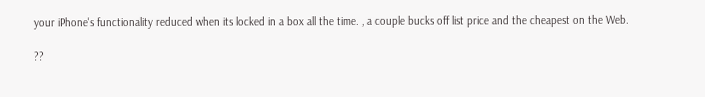your iPhone's functionality reduced when its locked in a box all the time. , a couple bucks off list price and the cheapest on the Web.

??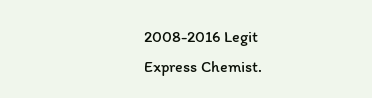2008-2016 Legit Express Chemist.